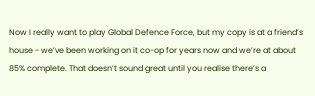Now I really want to play Global Defence Force, but my copy is at a friend’s house - we’ve been working on it co-op for years now and we’re at about 85% complete. That doesn’t sound great until you realise there’s a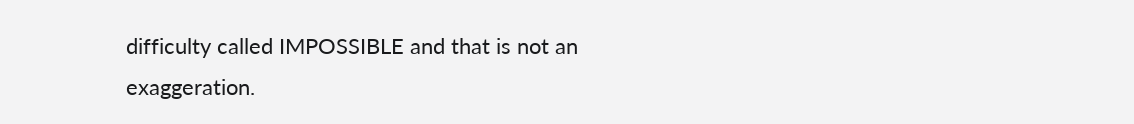difficulty called IMPOSSIBLE and that is not an exaggeration.